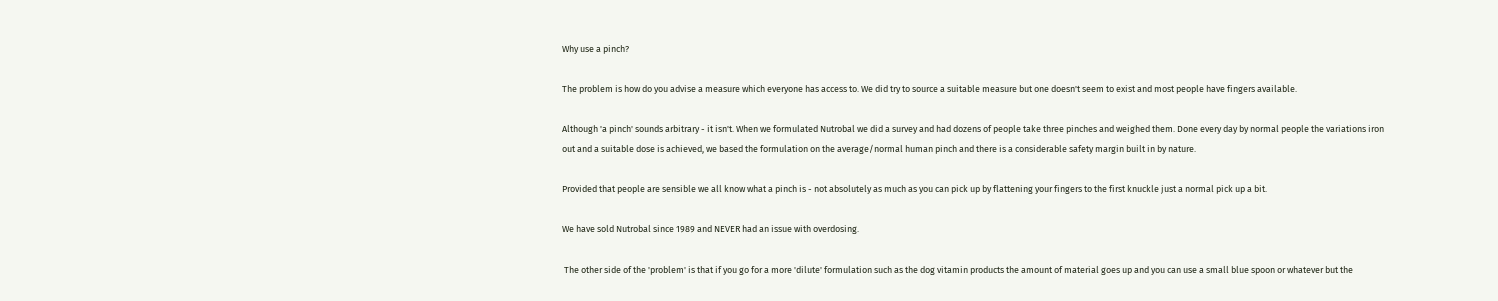Why use a pinch?

The problem is how do you advise a measure which everyone has access to. We did try to source a suitable measure but one doesn't seem to exist and most people have fingers available.

Although 'a pinch' sounds arbitrary - it isn't. When we formulated Nutrobal we did a survey and had dozens of people take three pinches and weighed them. Done every day by normal people the variations iron out and a suitable dose is achieved, we based the formulation on the average/normal human pinch and there is a considerable safety margin built in by nature.

Provided that people are sensible we all know what a pinch is - not absolutely as much as you can pick up by flattening your fingers to the first knuckle just a normal pick up a bit.

We have sold Nutrobal since 1989 and NEVER had an issue with overdosing.

 The other side of the 'problem' is that if you go for a more 'dilute' formulation such as the dog vitamin products the amount of material goes up and you can use a small blue spoon or whatever but the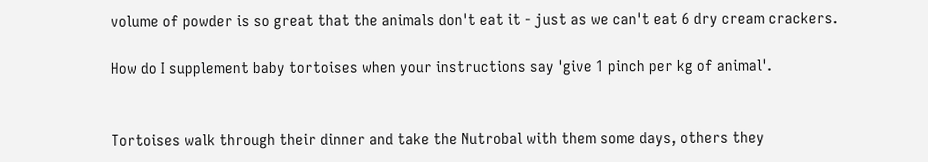volume of powder is so great that the animals don't eat it - just as we can't eat 6 dry cream crackers.

How do I supplement baby tortoises when your instructions say 'give 1 pinch per kg of animal'.


Tortoises walk through their dinner and take the Nutrobal with them some days, others they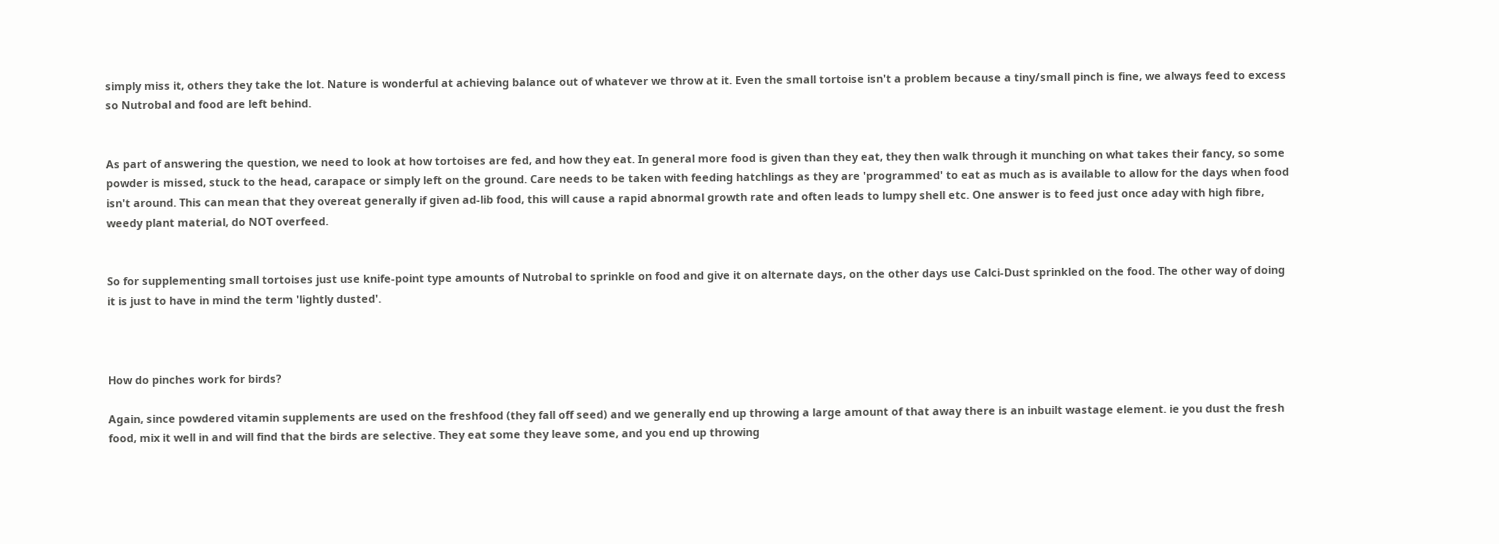simply miss it, others they take the lot. Nature is wonderful at achieving balance out of whatever we throw at it. Even the small tortoise isn't a problem because a tiny/small pinch is fine, we always feed to excess so Nutrobal and food are left behind.


As part of answering the question, we need to look at how tortoises are fed, and how they eat. In general more food is given than they eat, they then walk through it munching on what takes their fancy, so some powder is missed, stuck to the head, carapace or simply left on the ground. Care needs to be taken with feeding hatchlings as they are 'programmed' to eat as much as is available to allow for the days when food isn't around. This can mean that they overeat generally if given ad-lib food, this will cause a rapid abnormal growth rate and often leads to lumpy shell etc. One answer is to feed just once aday with high fibre, weedy plant material, do NOT overfeed.


So for supplementing small tortoises just use knife-point type amounts of Nutrobal to sprinkle on food and give it on alternate days, on the other days use Calci-Dust sprinkled on the food. The other way of doing it is just to have in mind the term 'lightly dusted'.



How do pinches work for birds?

Again, since powdered vitamin supplements are used on the freshfood (they fall off seed) and we generally end up throwing a large amount of that away there is an inbuilt wastage element. ie you dust the fresh food, mix it well in and will find that the birds are selective. They eat some they leave some, and you end up throwing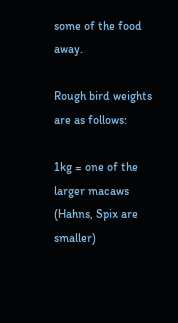some of the food away.

Rough bird weights are as follows:

1kg = one of the larger macaws (Hahns, Spix are smaller)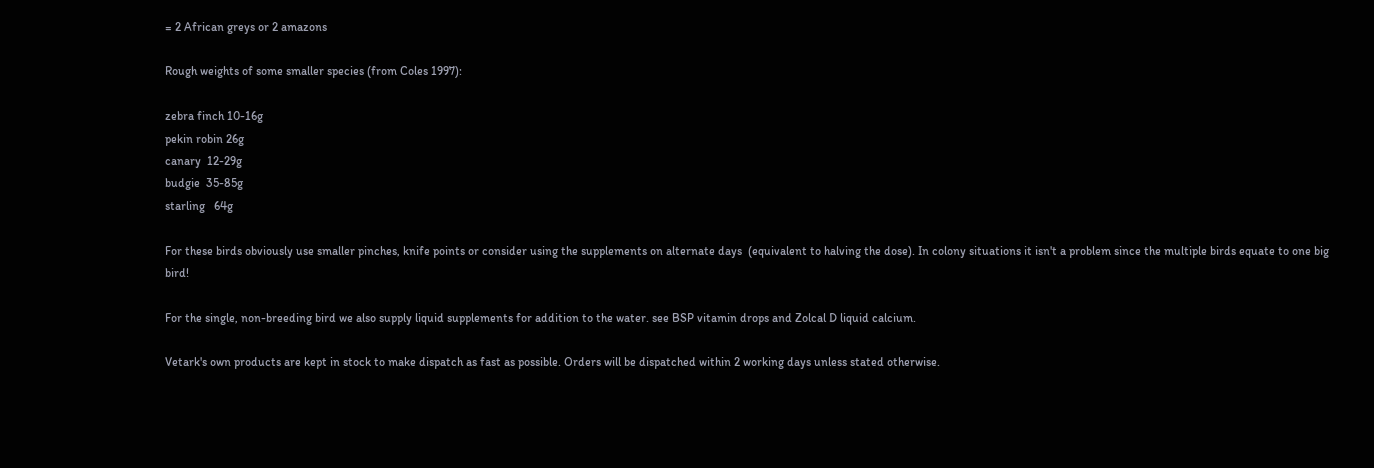= 2 African greys or 2 amazons

Rough weights of some smaller species (from Coles 1997):

zebra finch 10-16g
pekin robin 26g
canary  12-29g
budgie  35-85g
starling   64g

For these birds obviously use smaller pinches, knife points or consider using the supplements on alternate days  (equivalent to halving the dose). In colony situations it isn't a problem since the multiple birds equate to one big bird!

For the single, non-breeding bird we also supply liquid supplements for addition to the water. see BSP vitamin drops and Zolcal D liquid calcium.

Vetark's own products are kept in stock to make dispatch as fast as possible. Orders will be dispatched within 2 working days unless stated otherwise.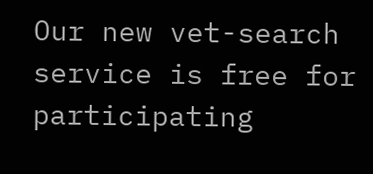Our new vet-search service is free for participating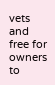vets and free for owners to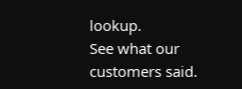lookup.
See what our customers said.